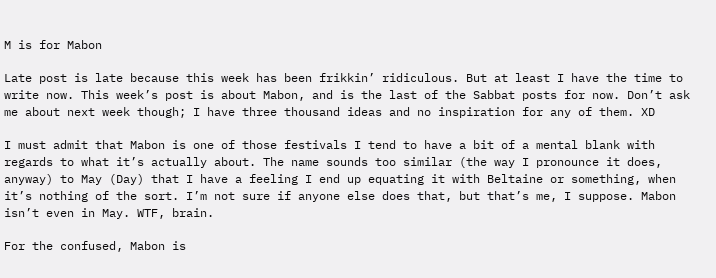M is for Mabon

Late post is late because this week has been frikkin’ ridiculous. But at least I have the time to write now. This week’s post is about Mabon, and is the last of the Sabbat posts for now. Don’t ask me about next week though; I have three thousand ideas and no inspiration for any of them. XD

I must admit that Mabon is one of those festivals I tend to have a bit of a mental blank with regards to what it’s actually about. The name sounds too similar (the way I pronounce it does, anyway) to May (Day) that I have a feeling I end up equating it with Beltaine or something, when it’s nothing of the sort. I’m not sure if anyone else does that, but that’s me, I suppose. Mabon isn’t even in May. WTF, brain.

For the confused, Mabon is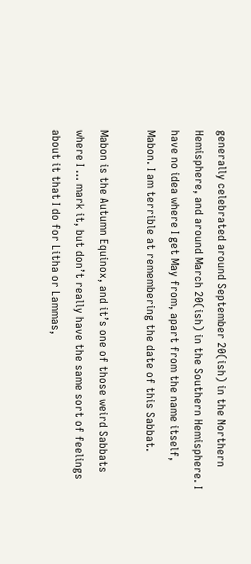generally celebrated around September 20(ish) in the Northern Hemisphere, and around March 20(ish) in the Southern Hemisphere. I have no idea where I get May from, apart from the name itself, Mabon. I am terrible at remembering the date of this Sabbat.

Mabon is the Autumn Equinox, and it’s one of those weird Sabbats where I … mark it, but don’t really have the same sort of feelings about it that I do for Litha or Lammas,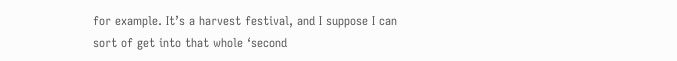for example. It’s a harvest festival, and I suppose I can sort of get into that whole ‘second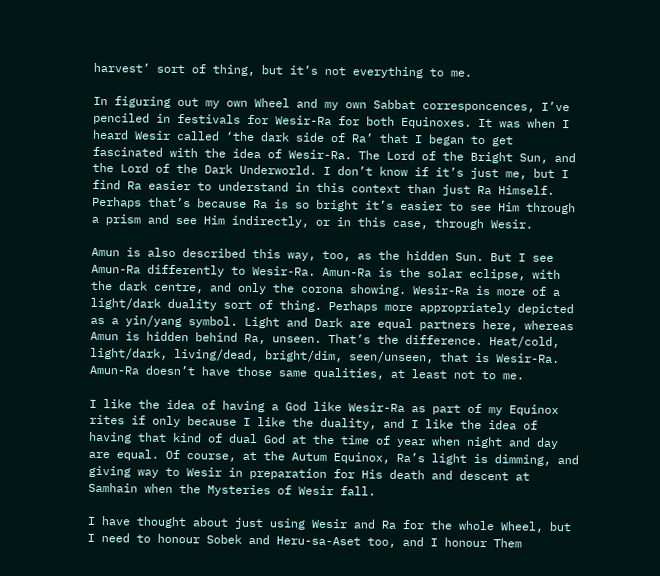harvest’ sort of thing, but it’s not everything to me.

In figuring out my own Wheel and my own Sabbat corresponcences, I’ve penciled in festivals for Wesir-Ra for both Equinoxes. It was when I heard Wesir called ‘the dark side of Ra’ that I began to get fascinated with the idea of Wesir-Ra. The Lord of the Bright Sun, and the Lord of the Dark Underworld. I don’t know if it’s just me, but I find Ra easier to understand in this context than just Ra Himself. Perhaps that’s because Ra is so bright it’s easier to see Him through a prism and see Him indirectly, or in this case, through Wesir.

Amun is also described this way, too, as the hidden Sun. But I see Amun-Ra differently to Wesir-Ra. Amun-Ra is the solar eclipse, with the dark centre, and only the corona showing. Wesir-Ra is more of a light/dark duality sort of thing. Perhaps more appropriately depicted as a yin/yang symbol. Light and Dark are equal partners here, whereas Amun is hidden behind Ra, unseen. That’s the difference. Heat/cold, light/dark, living/dead, bright/dim, seen/unseen, that is Wesir-Ra. Amun-Ra doesn’t have those same qualities, at least not to me.

I like the idea of having a God like Wesir-Ra as part of my Equinox rites if only because I like the duality, and I like the idea of having that kind of dual God at the time of year when night and day are equal. Of course, at the Autum Equinox, Ra’s light is dimming, and giving way to Wesir in preparation for His death and descent at Samhain when the Mysteries of Wesir fall.

I have thought about just using Wesir and Ra for the whole Wheel, but I need to honour Sobek and Heru-sa-Aset too, and I honour Them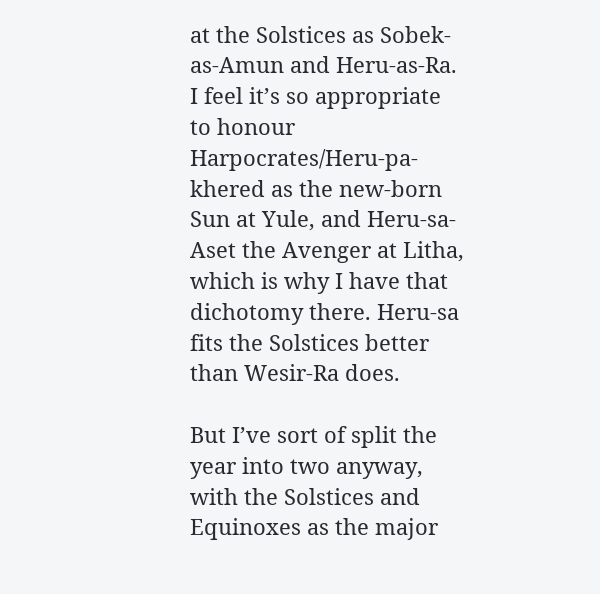at the Solstices as Sobek-as-Amun and Heru-as-Ra. I feel it’s so appropriate to honour Harpocrates/Heru-pa-khered as the new-born Sun at Yule, and Heru-sa-Aset the Avenger at Litha, which is why I have that dichotomy there. Heru-sa fits the Solstices better than Wesir-Ra does.

But I’ve sort of split the year into two anyway, with the Solstices and Equinoxes as the major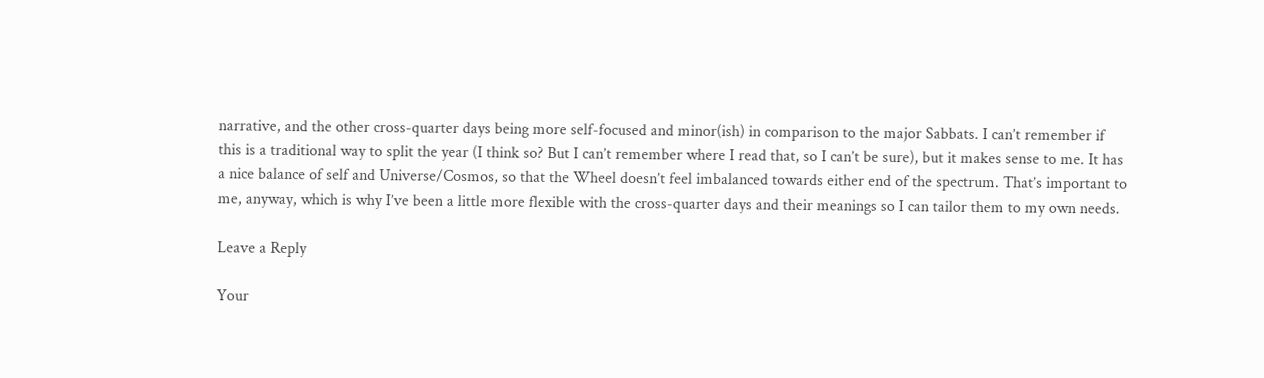narrative, and the other cross-quarter days being more self-focused and minor(ish) in comparison to the major Sabbats. I can’t remember if this is a traditional way to split the year (I think so? But I can’t remember where I read that, so I can’t be sure), but it makes sense to me. It has a nice balance of self and Universe/Cosmos, so that the Wheel doesn’t feel imbalanced towards either end of the spectrum. That’s important to me, anyway, which is why I’ve been a little more flexible with the cross-quarter days and their meanings so I can tailor them to my own needs.

Leave a Reply

Your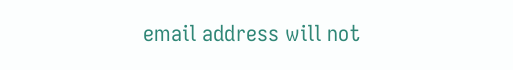email address will not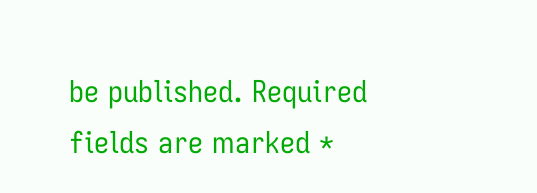be published. Required fields are marked *